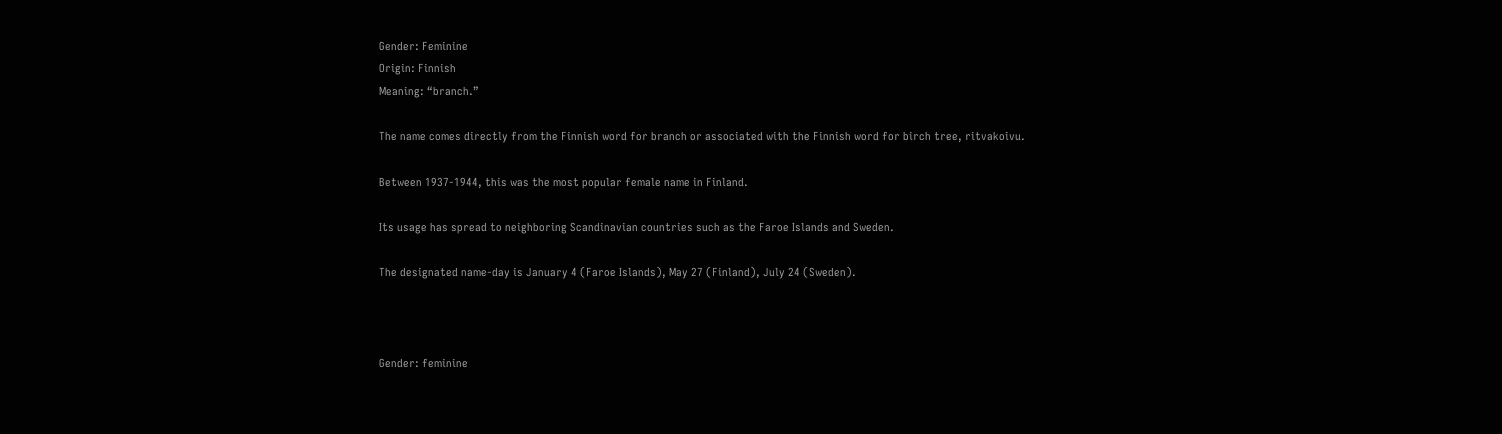Gender: Feminine
Origin: Finnish
Meaning: “branch.”

The name comes directly from the Finnish word for branch or associated with the Finnish word for birch tree, ritvakoivu.

Between 1937-1944, this was the most popular female name in Finland.

Its usage has spread to neighboring Scandinavian countries such as the Faroe Islands and Sweden.

The designated name-day is January 4 (Faroe Islands), May 27 (Finland), July 24 (Sweden).



Gender: feminine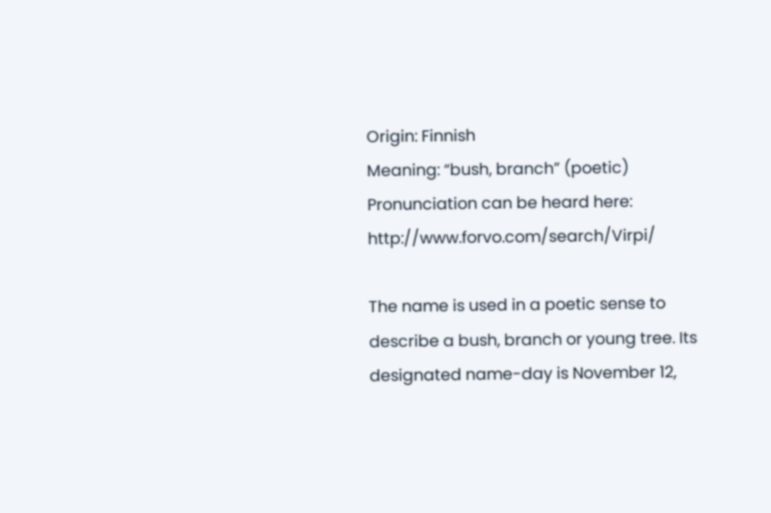Origin: Finnish
Meaning: “bush, branch” (poetic)
Pronunciation can be heard here: http://www.forvo.com/search/Virpi/

The name is used in a poetic sense to describe a bush, branch or young tree. Its designated name-day is November 12,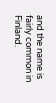and the name is fairly common in Finland.